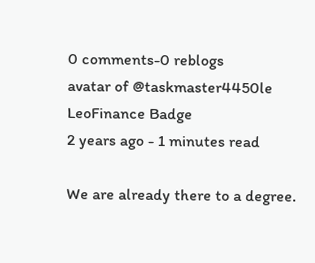0 comments-0 reblogs
avatar of @taskmaster4450le
LeoFinance Badge
2 years ago - 1 minutes read

We are already there to a degree.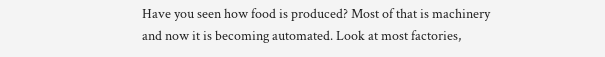Have you seen how food is produced? Most of that is machinery and now it is becoming automated. Look at most factories,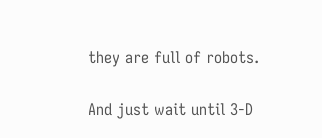they are full of robots.

And just wait until 3-D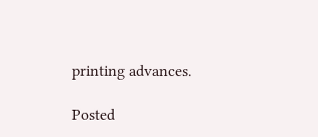printing advances.

Posted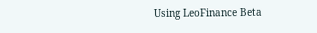Using LeoFinance Beta